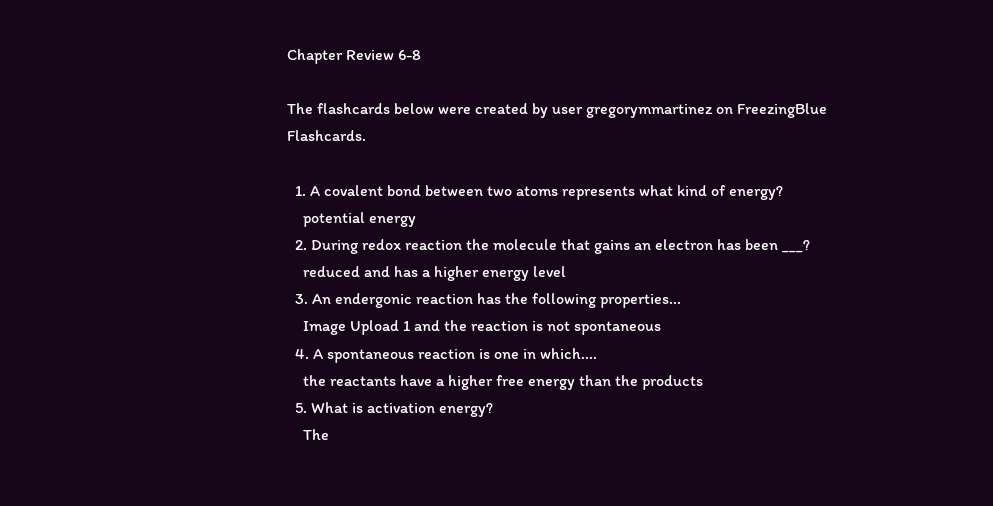Chapter Review 6-8

The flashcards below were created by user gregorymmartinez on FreezingBlue Flashcards.

  1. A covalent bond between two atoms represents what kind of energy?
    potential energy
  2. During redox reaction the molecule that gains an electron has been ___?
    reduced and has a higher energy level
  3. An endergonic reaction has the following properties...
    Image Upload 1 and the reaction is not spontaneous
  4. A spontaneous reaction is one in which....
    the reactants have a higher free energy than the products
  5. What is activation energy?
    The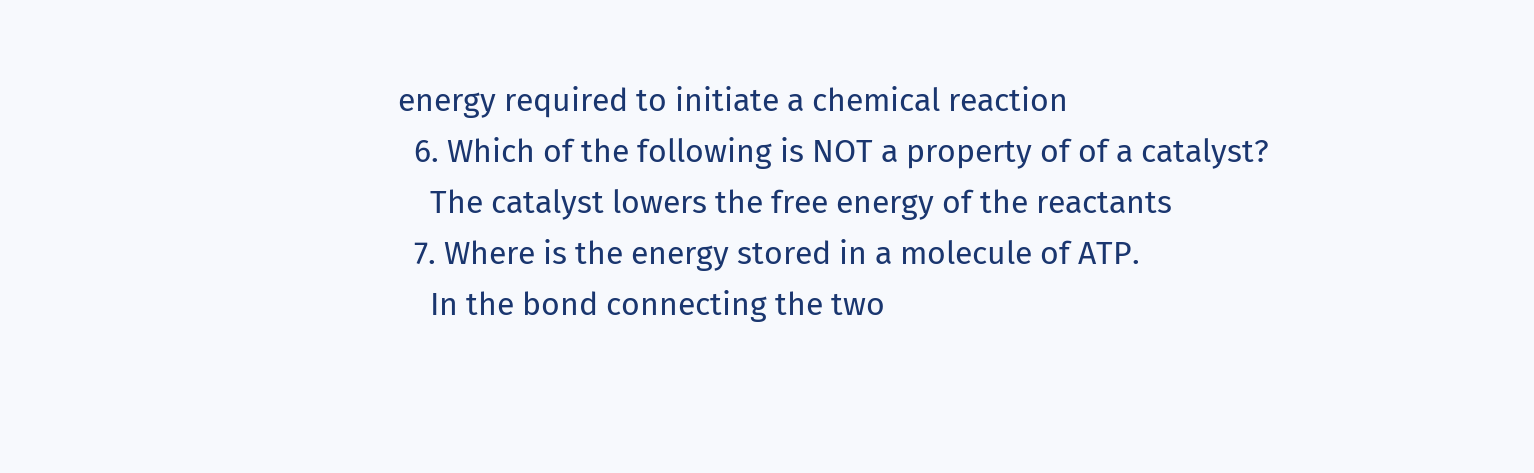energy required to initiate a chemical reaction
  6. Which of the following is NOT a property of of a catalyst?
    The catalyst lowers the free energy of the reactants
  7. Where is the energy stored in a molecule of ATP.
    In the bond connecting the two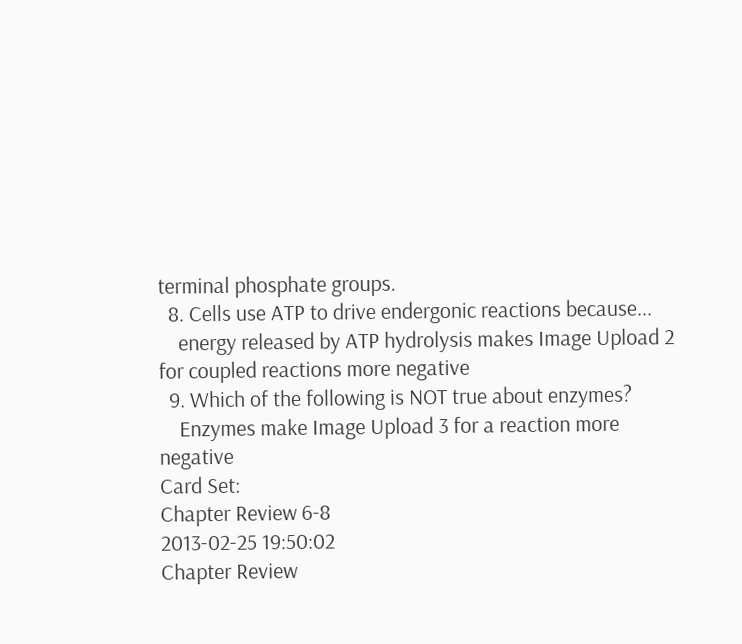terminal phosphate groups.
  8. Cells use ATP to drive endergonic reactions because...
    energy released by ATP hydrolysis makes Image Upload 2 for coupled reactions more negative
  9. Which of the following is NOT true about enzymes?
    Enzymes make Image Upload 3 for a reaction more negative
Card Set:
Chapter Review 6-8
2013-02-25 19:50:02
Chapter Review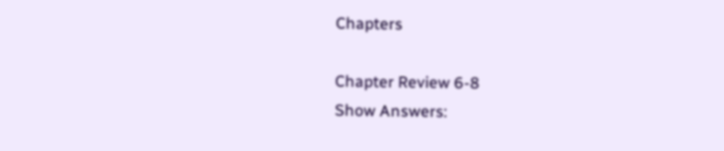Chapters

Chapter Review 6-8
Show Answers: